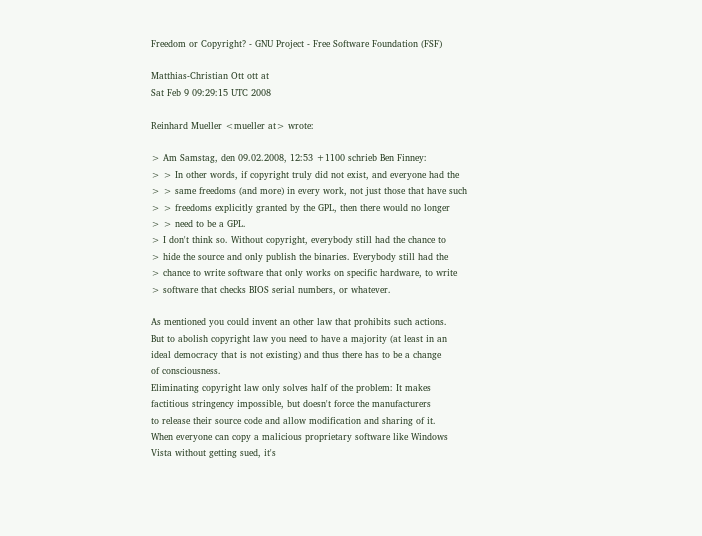Freedom or Copyright? - GNU Project - Free Software Foundation (FSF)

Matthias-Christian Ott ott at
Sat Feb 9 09:29:15 UTC 2008

Reinhard Mueller <mueller at> wrote:

> Am Samstag, den 09.02.2008, 12:53 +1100 schrieb Ben Finney:
> > In other words, if copyright truly did not exist, and everyone had the
> > same freedoms (and more) in every work, not just those that have such
> > freedoms explicitly granted by the GPL, then there would no longer
> > need to be a GPL.
> I don't think so. Without copyright, everybody still had the chance to
> hide the source and only publish the binaries. Everybody still had the
> chance to write software that only works on specific hardware, to write
> software that checks BIOS serial numbers, or whatever.

As mentioned you could invent an other law that prohibits such actions.
But to abolish copyright law you need to have a majority (at least in an
ideal democracy that is not existing) and thus there has to be a change
of consciousness.
Eliminating copyright law only solves half of the problem: It makes
factitious stringency impossible, but doesn't force the manufacturers
to release their source code and allow modification and sharing of it.
When everyone can copy a malicious proprietary software like Windows
Vista without getting sued, it's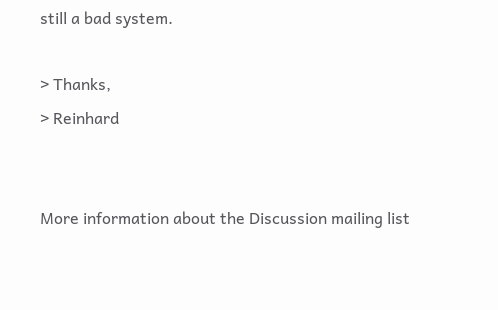still a bad system.

> Thanks,
> Reinhard


More information about the Discussion mailing list